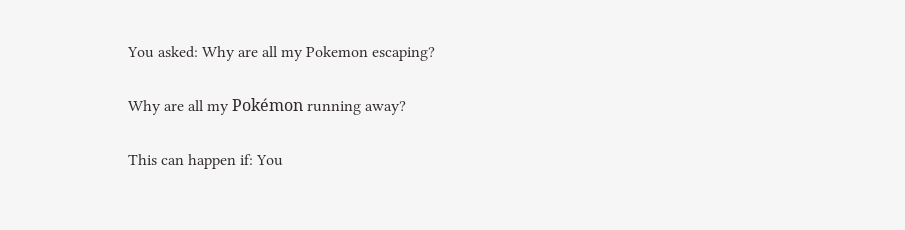You asked: Why are all my Pokemon escaping?

Why are all my Pokémon running away?

This can happen if: You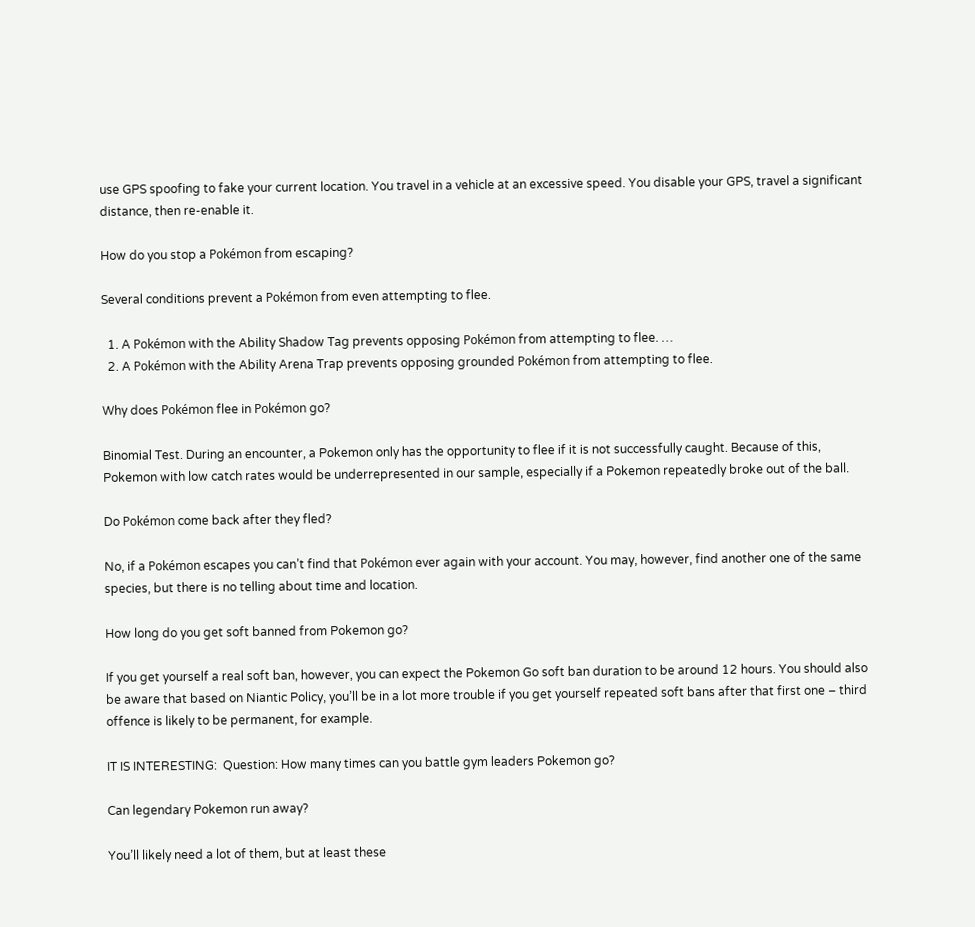use GPS spoofing to fake your current location. You travel in a vehicle at an excessive speed. You disable your GPS, travel a significant distance, then re-enable it.

How do you stop a Pokémon from escaping?

Several conditions prevent a Pokémon from even attempting to flee.

  1. A Pokémon with the Ability Shadow Tag prevents opposing Pokémon from attempting to flee. …
  2. A Pokémon with the Ability Arena Trap prevents opposing grounded Pokémon from attempting to flee.

Why does Pokémon flee in Pokémon go?

Binomial Test. During an encounter, a Pokemon only has the opportunity to flee if it is not successfully caught. Because of this, Pokemon with low catch rates would be underrepresented in our sample, especially if a Pokemon repeatedly broke out of the ball.

Do Pokémon come back after they fled?

No, if a Pokémon escapes you can’t find that Pokémon ever again with your account. You may, however, find another one of the same species, but there is no telling about time and location.

How long do you get soft banned from Pokemon go?

If you get yourself a real soft ban, however, you can expect the Pokemon Go soft ban duration to be around 12 hours. You should also be aware that based on Niantic Policy, you’ll be in a lot more trouble if you get yourself repeated soft bans after that first one – third offence is likely to be permanent, for example.

IT IS INTERESTING:  Question: How many times can you battle gym leaders Pokemon go?

Can legendary Pokemon run away?

You’ll likely need a lot of them, but at least these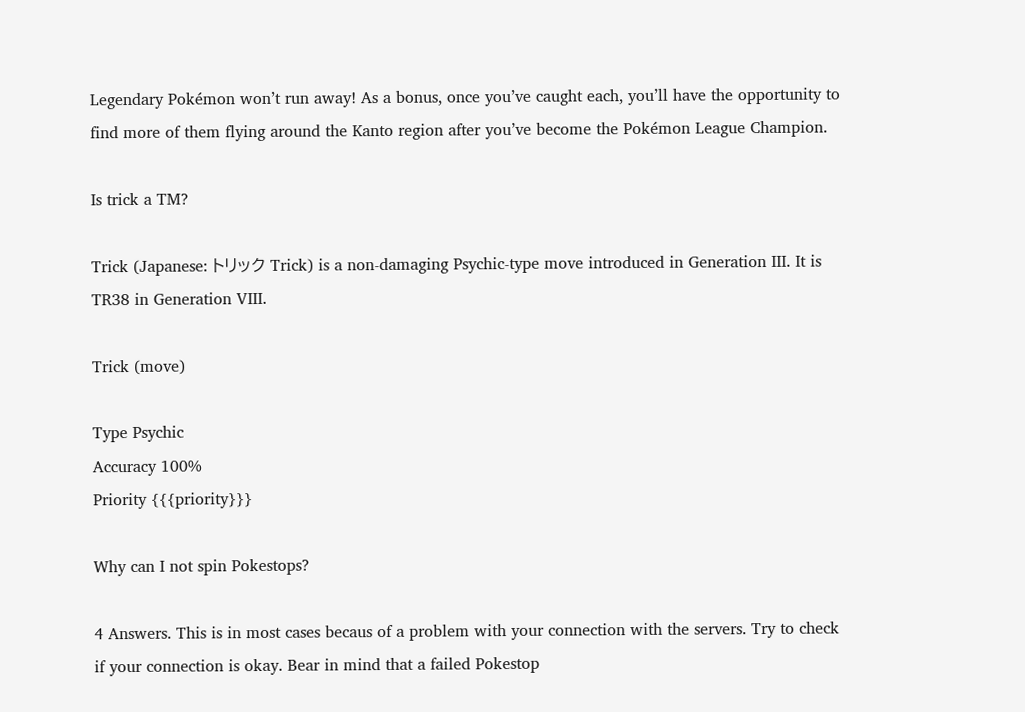Legendary Pokémon won’t run away! As a bonus, once you’ve caught each, you’ll have the opportunity to find more of them flying around the Kanto region after you’ve become the Pokémon League Champion.

Is trick a TM?

Trick (Japanese: トリック Trick) is a non-damaging Psychic-type move introduced in Generation III. It is TR38 in Generation VIII.

Trick (move)

Type Psychic
Accuracy 100%
Priority {{{priority}}}

Why can I not spin Pokestops?

4 Answers. This is in most cases becaus of a problem with your connection with the servers. Try to check if your connection is okay. Bear in mind that a failed Pokestop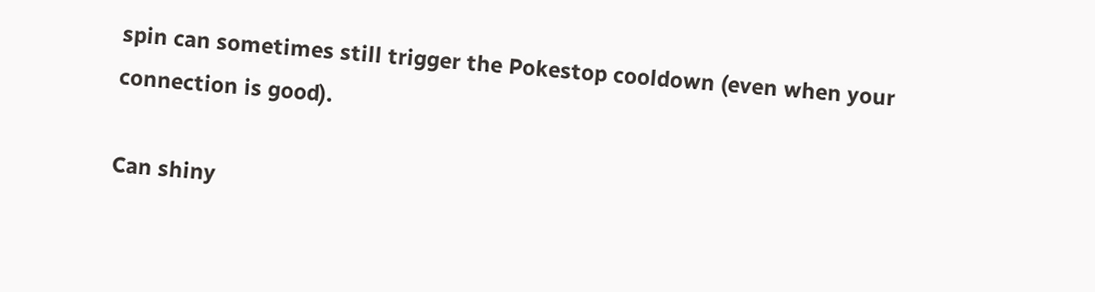spin can sometimes still trigger the Pokestop cooldown (even when your connection is good).

Can shiny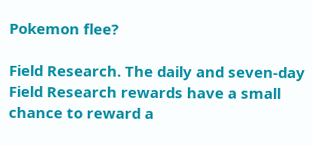Pokemon flee?

Field Research. The daily and seven-day Field Research rewards have a small chance to reward a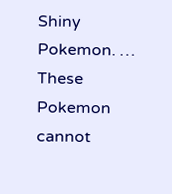Shiny Pokemon. … These Pokemon cannot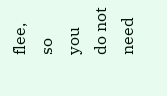flee, so you do not need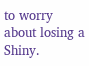to worry about losing a Shiny.